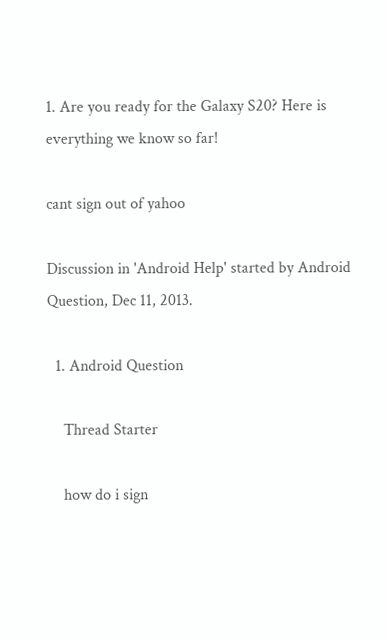1. Are you ready for the Galaxy S20? Here is everything we know so far!

cant sign out of yahoo

Discussion in 'Android Help' started by Android Question, Dec 11, 2013.

  1. Android Question

    Thread Starter

    how do i sign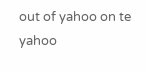out of yahoo on te yahoo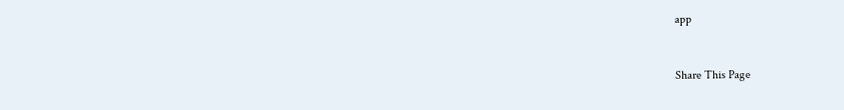app


Share This Page